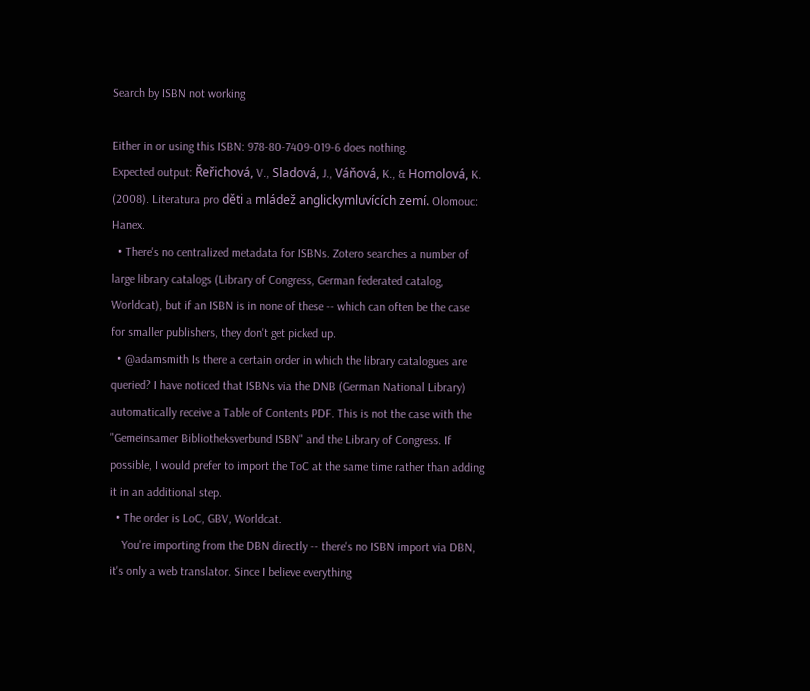Search by ISBN not working

Either in or using this ISBN: 978-80-7409-019-6 does nothing.
Expected output: Řeřichová, V., Sladová, J., Váňová, K., & Homolová, K. (2008). Literatura pro děti a mládež anglickymluvících zemí. Olomouc: Hanex.
  • There's no centralized metadata for ISBNs. Zotero searches a number of large library catalogs (Library of Congress, German federated catalog, Worldcat), but if an ISBN is in none of these -- which can often be the case for smaller publishers, they don't get picked up.
  • @adamsmith Is there a certain order in which the library catalogues are queried? I have noticed that ISBNs via the DNB (German National Library) automatically receive a Table of Contents PDF. This is not the case with the "Gemeinsamer Bibliotheksverbund ISBN" and the Library of Congress. If possible, I would prefer to import the ToC at the same time rather than adding it in an additional step.
  • The order is LoC, GBV, Worldcat.
    You're importing from the DBN directly -- there's no ISBN import via DBN, it's only a web translator. Since I believe everything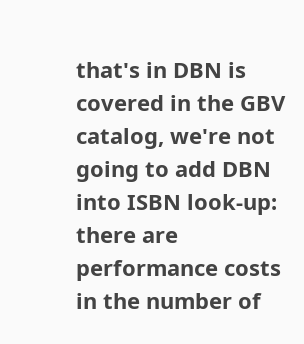that's in DBN is covered in the GBV catalog, we're not going to add DBN into ISBN look-up: there are performance costs in the number of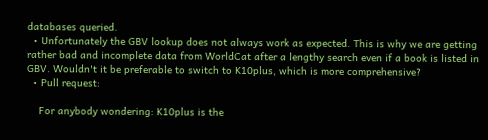databases queried.
  • Unfortunately the GBV lookup does not always work as expected. This is why we are getting rather bad and incomplete data from WorldCat after a lengthy search even if a book is listed in GBV. Wouldn't it be preferable to switch to K10plus, which is more comprehensive?
  • Pull request:

    For anybody wondering: K10plus is the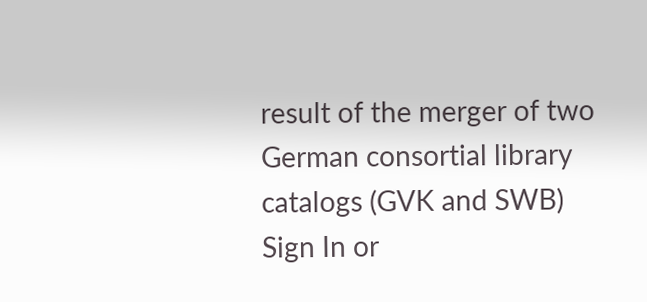result of the merger of two German consortial library catalogs (GVK and SWB)
Sign In or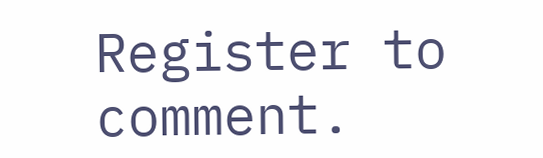Register to comment.